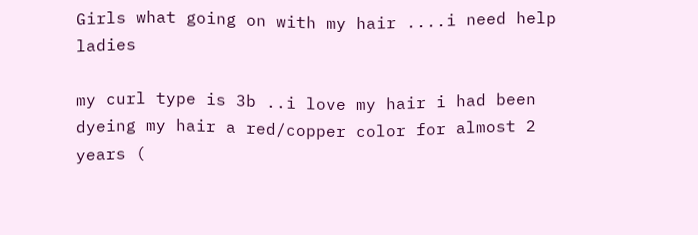Girls what going on with my hair ....i need help ladies

my curl type is 3b ..i love my hair i had been dyeing my hair a red/copper color for almost 2 years (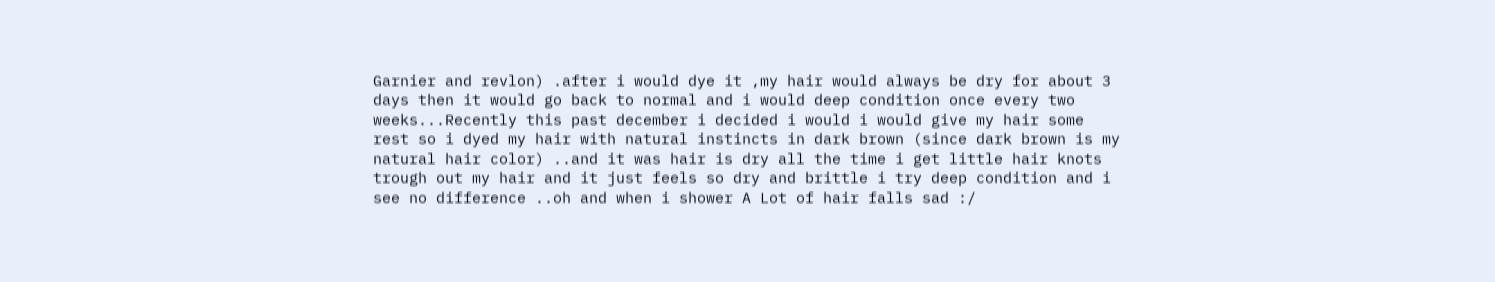Garnier and revlon) .after i would dye it ,my hair would always be dry for about 3 days then it would go back to normal and i would deep condition once every two weeks...Recently this past december i decided i would i would give my hair some rest so i dyed my hair with natural instincts in dark brown (since dark brown is my natural hair color) ..and it was hair is dry all the time i get little hair knots trough out my hair and it just feels so dry and brittle i try deep condition and i see no difference ..oh and when i shower A Lot of hair falls sad :/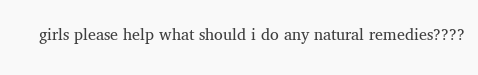girls please help what should i do any natural remedies????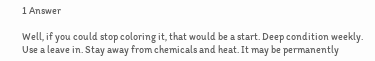1 Answer

Well, if you could stop coloring it, that would be a start. Deep condition weekly. Use a leave in. Stay away from chemicals and heat. It may be permanently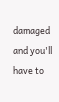damaged and you'll have to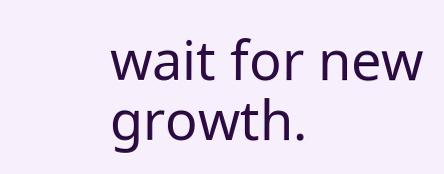wait for new growth.